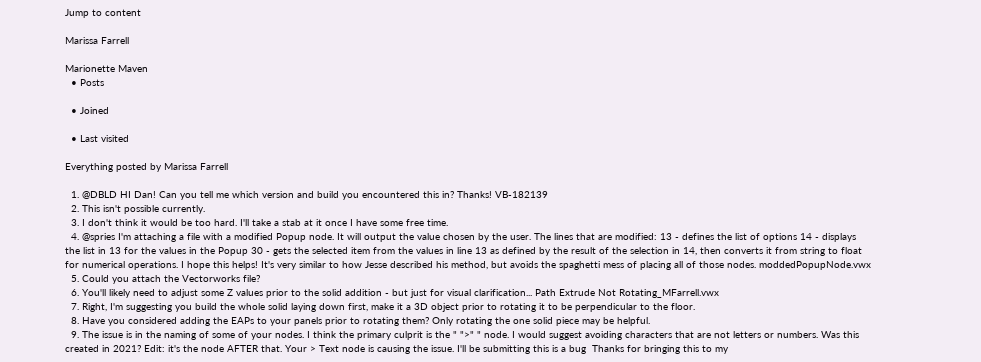Jump to content

Marissa Farrell

Marionette Maven
  • Posts

  • Joined

  • Last visited

Everything posted by Marissa Farrell

  1. @DBLD HI Dan! Can you tell me which version and build you encountered this in? Thanks! VB-182139
  2. This isn't possible currently.
  3. I don't think it would be too hard. I'll take a stab at it once I have some free time.
  4. @spries I'm attaching a file with a modified Popup node. It will output the value chosen by the user. The lines that are modified: 13 - defines the list of options 14 - displays the list in 13 for the values in the Popup 30 - gets the selected item from the values in line 13 as defined by the result of the selection in 14, then converts it from string to float for numerical operations. I hope this helps! It's very similar to how Jesse described his method, but avoids the spaghetti mess of placing all of those nodes. moddedPopupNode.vwx
  5. Could you attach the Vectorworks file?
  6. You'll likely need to adjust some Z values prior to the solid addition - but just for visual clarification... Path Extrude Not Rotating_MFarrell.vwx
  7. Right, I'm suggesting you build the whole solid laying down first, make it a 3D object prior to rotating it to be perpendicular to the floor.
  8. Have you considered adding the EAPs to your panels prior to rotating them? Only rotating the one solid piece may be helpful.
  9. The issue is in the naming of some of your nodes. I think the primary culprit is the " ">" " node. I would suggest avoiding characters that are not letters or numbers. Was this created in 2021? Edit: it's the node AFTER that. Your > Text node is causing the issue. I'll be submitting this is a bug  Thanks for bringing this to my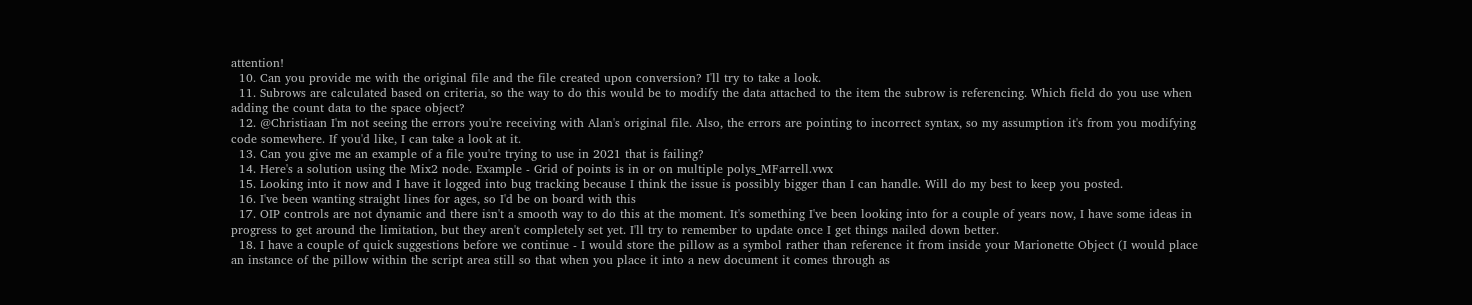attention!
  10. Can you provide me with the original file and the file created upon conversion? I'll try to take a look.
  11. Subrows are calculated based on criteria, so the way to do this would be to modify the data attached to the item the subrow is referencing. Which field do you use when adding the count data to the space object?
  12. @Christiaan I'm not seeing the errors you're receiving with Alan's original file. Also, the errors are pointing to incorrect syntax, so my assumption it's from you modifying code somewhere. If you'd like, I can take a look at it.
  13. Can you give me an example of a file you're trying to use in 2021 that is failing?
  14. Here's a solution using the Mix2 node. Example - Grid of points is in or on multiple polys_MFarrell.vwx
  15. Looking into it now and I have it logged into bug tracking because I think the issue is possibly bigger than I can handle. Will do my best to keep you posted.
  16. I've been wanting straight lines for ages, so I'd be on board with this
  17. OIP controls are not dynamic and there isn't a smooth way to do this at the moment. It's something I've been looking into for a couple of years now, I have some ideas in progress to get around the limitation, but they aren't completely set yet. I'll try to remember to update once I get things nailed down better.
  18. I have a couple of quick suggestions before we continue - I would store the pillow as a symbol rather than reference it from inside your Marionette Object (I would place an instance of the pillow within the script area still so that when you place it into a new document it comes through as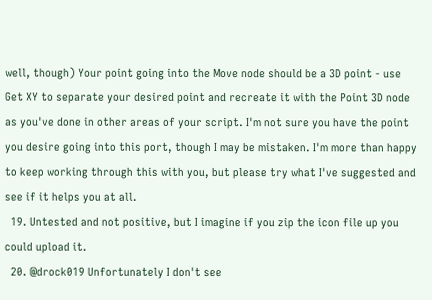well, though) Your point going into the Move node should be a 3D point - use Get XY to separate your desired point and recreate it with the Point 3D node as you've done in other areas of your script. I'm not sure you have the point you desire going into this port, though I may be mistaken. I'm more than happy to keep working through this with you, but please try what I've suggested and see if it helps you at all.
  19. Untested and not positive, but I imagine if you zip the icon file up you could upload it.
  20. @drock019 Unfortunately I don't see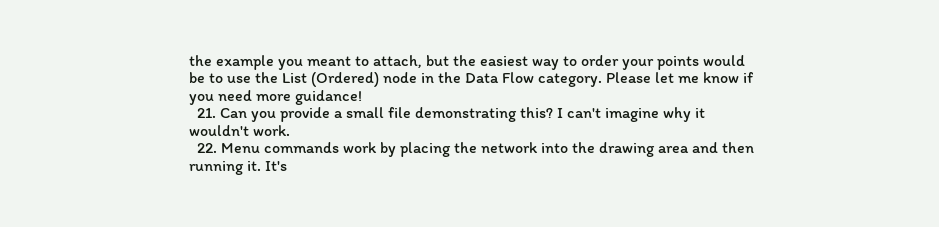the example you meant to attach, but the easiest way to order your points would be to use the List (Ordered) node in the Data Flow category. Please let me know if you need more guidance!
  21. Can you provide a small file demonstrating this? I can't imagine why it wouldn't work.
  22. Menu commands work by placing the network into the drawing area and then running it. It's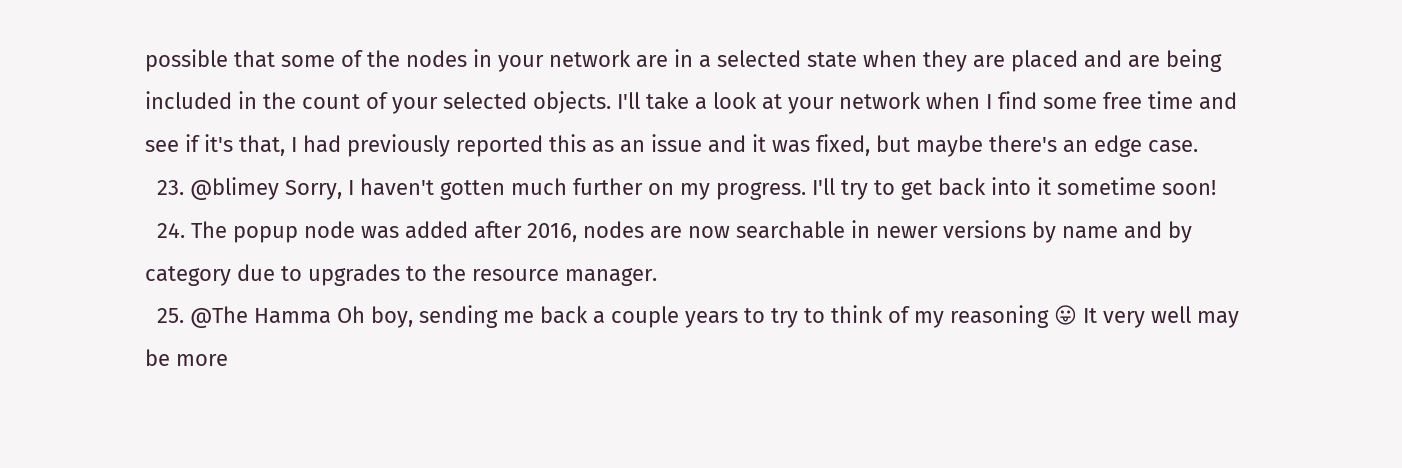possible that some of the nodes in your network are in a selected state when they are placed and are being included in the count of your selected objects. I'll take a look at your network when I find some free time and see if it's that, I had previously reported this as an issue and it was fixed, but maybe there's an edge case.
  23. @blimey Sorry, I haven't gotten much further on my progress. I'll try to get back into it sometime soon!
  24. The popup node was added after 2016, nodes are now searchable in newer versions by name and by category due to upgrades to the resource manager.
  25. @The Hamma Oh boy, sending me back a couple years to try to think of my reasoning 😛 It very well may be more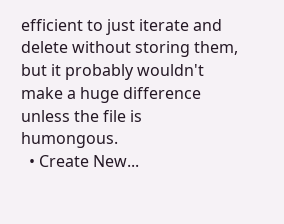efficient to just iterate and delete without storing them, but it probably wouldn't make a huge difference unless the file is humongous.
  • Create New...